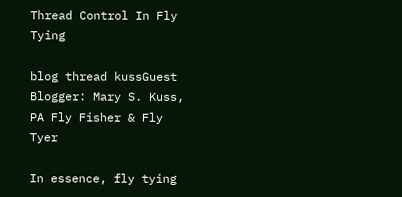Thread Control In Fly Tying

blog thread kussGuest Blogger: Mary S. Kuss, PA Fly Fisher & Fly Tyer

In essence, fly tying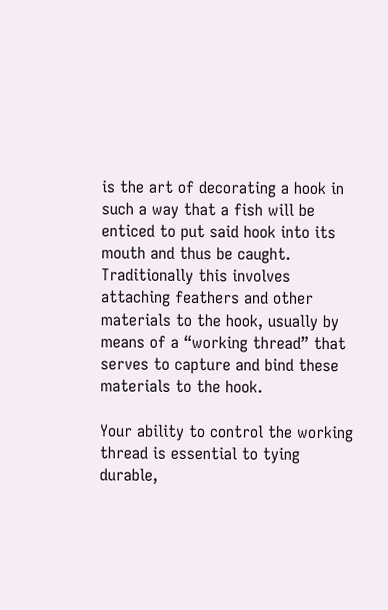is the art of decorating a hook in such a way that a fish will be enticed to put said hook into its mouth and thus be caught. Traditionally this involves attaching feathers and other materials to the hook, usually by means of a “working thread” that serves to capture and bind these materials to the hook.

Your ability to control the working thread is essential to tying durable,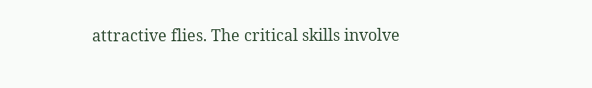attractive flies. The critical skills involve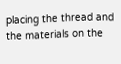placing the thread and the materials on the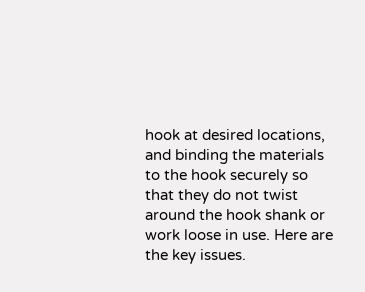hook at desired locations, and binding the materials to the hook securely so that they do not twist around the hook shank or work loose in use. Here are the key issues.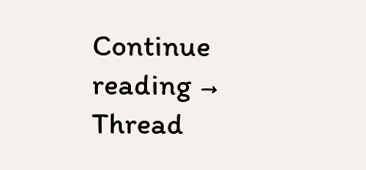Continue reading → Thread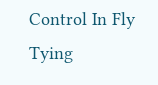Control In Fly Tying